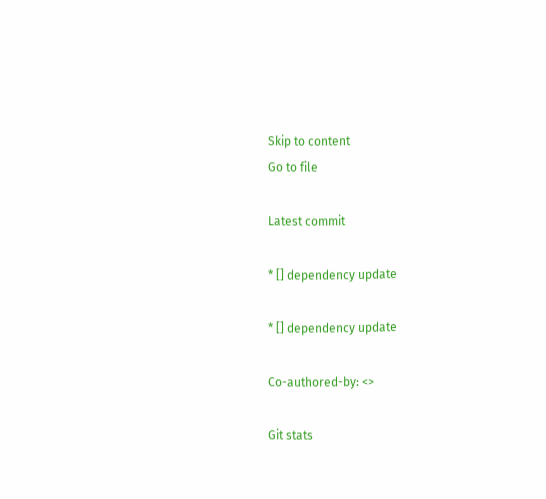Skip to content
Go to file

Latest commit

* [] dependency update

* [] dependency update

Co-authored-by: <>

Git stats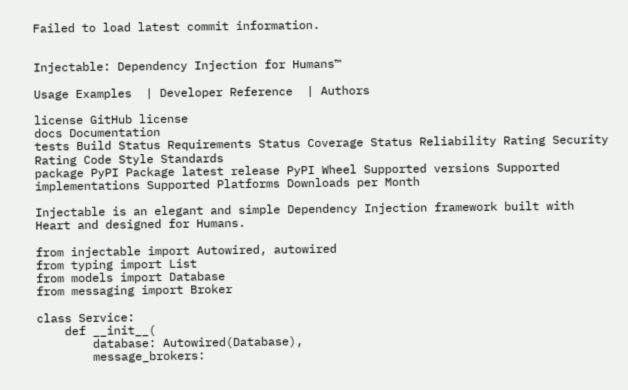Failed to load latest commit information.


Injectable: Dependency Injection for Humans™

Usage Examples  | Developer Reference  | Authors

license GitHub license
docs Documentation
tests Build Status Requirements Status Coverage Status Reliability Rating Security Rating Code Style Standards
package PyPI Package latest release PyPI Wheel Supported versions Supported implementations Supported Platforms Downloads per Month

Injectable is an elegant and simple Dependency Injection framework built with Heart and designed for Humans.

from injectable import Autowired, autowired
from typing import List
from models import Database
from messaging import Broker

class Service:
    def __init__(
        database: Autowired(Database),
        message_brokers: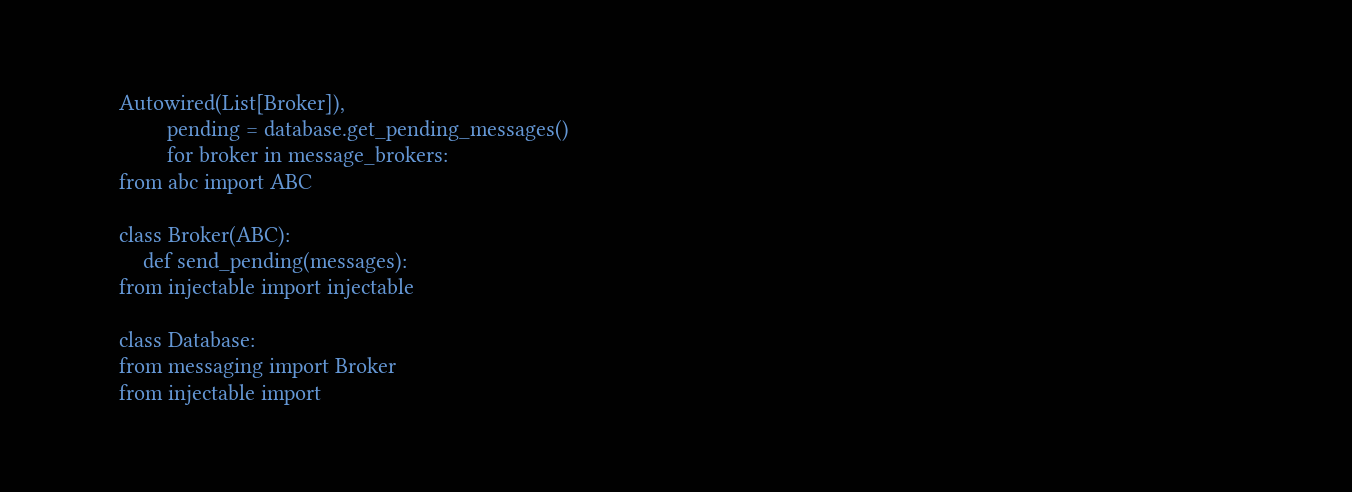Autowired(List[Broker]),
        pending = database.get_pending_messages()
        for broker in message_brokers:
from abc import ABC

class Broker(ABC):
    def send_pending(messages):
from injectable import injectable

class Database:
from messaging import Broker
from injectable import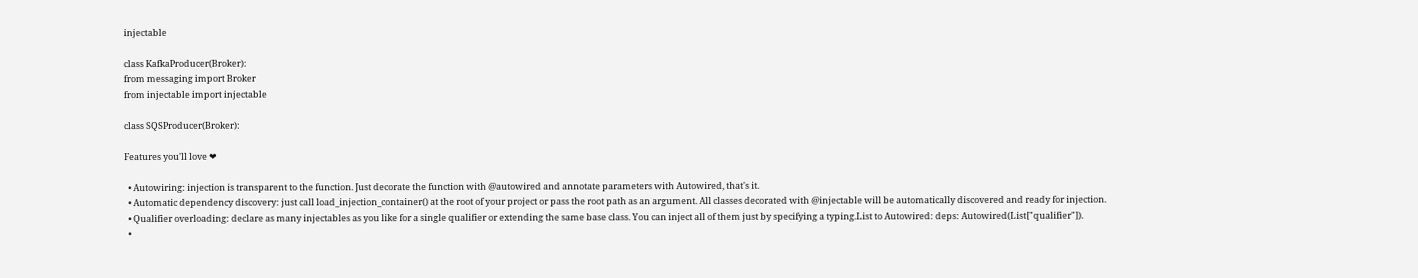injectable

class KafkaProducer(Broker):
from messaging import Broker
from injectable import injectable

class SQSProducer(Broker):

Features you'll love ❤

  • Autowiring: injection is transparent to the function. Just decorate the function with @autowired and annotate parameters with Autowired, that's it.
  • Automatic dependency discovery: just call load_injection_container() at the root of your project or pass the root path as an argument. All classes decorated with @injectable will be automatically discovered and ready for injection.
  • Qualifier overloading: declare as many injectables as you like for a single qualifier or extending the same base class. You can inject all of them just by specifying a typing.List to Autowired: deps: Autowired(List["qualifier"]).
  •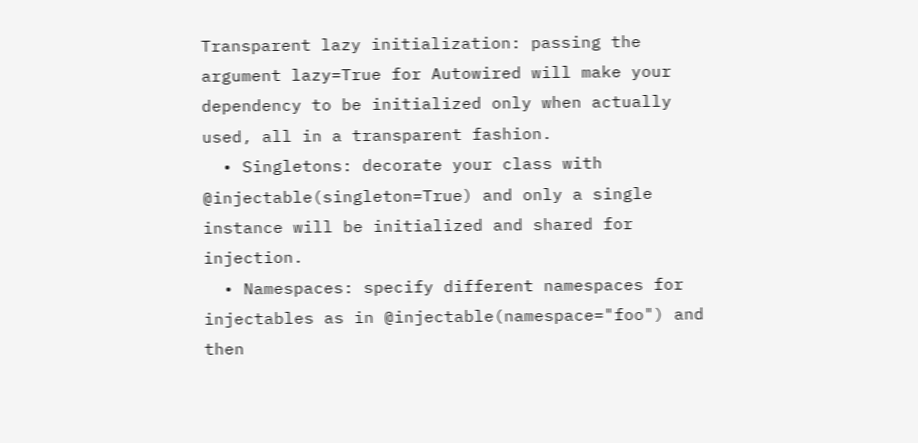Transparent lazy initialization: passing the argument lazy=True for Autowired will make your dependency to be initialized only when actually used, all in a transparent fashion.
  • Singletons: decorate your class with @injectable(singleton=True) and only a single instance will be initialized and shared for injection.
  • Namespaces: specify different namespaces for injectables as in @injectable(namespace="foo") and then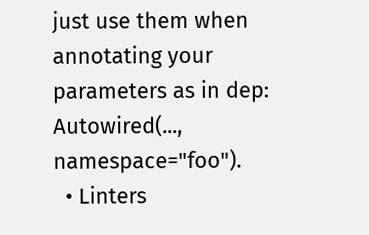just use them when annotating your parameters as in dep: Autowired(..., namespace="foo").
  • Linters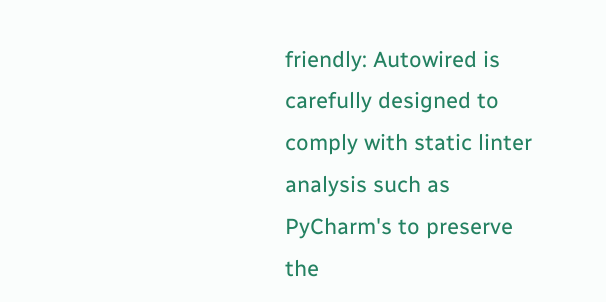friendly: Autowired is carefully designed to comply with static linter analysis such as PyCharm's to preserve the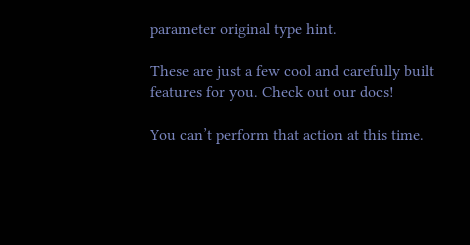parameter original type hint.

These are just a few cool and carefully built features for you. Check out our docs!

You can’t perform that action at this time.